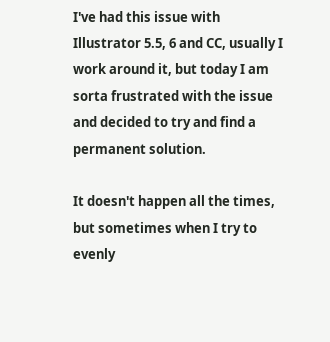I've had this issue with Illustrator 5.5, 6 and CC, usually I work around it, but today I am sorta frustrated with the issue and decided to try and find a permanent solution.

It doesn't happen all the times, but sometimes when I try to evenly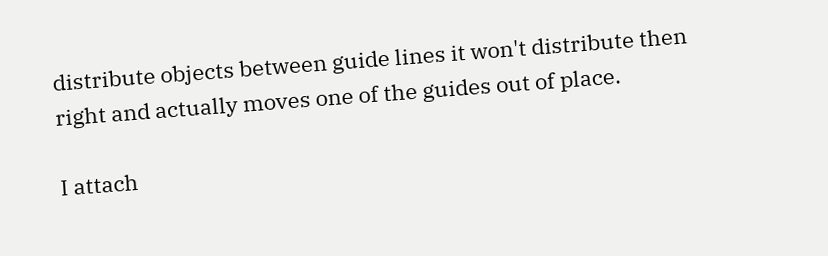distribute objects between guide lines it won't distribute then right and actually moves one of the guides out of place.

I attach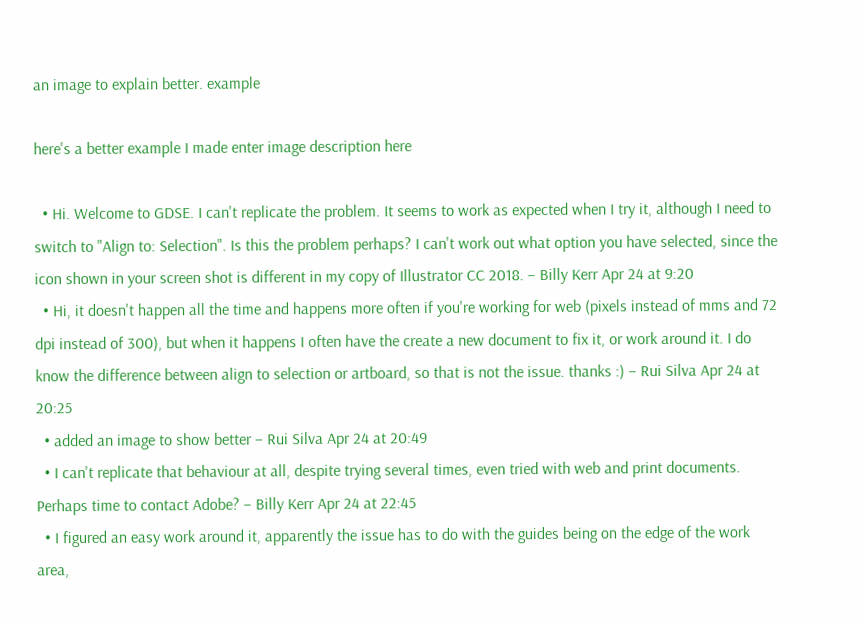an image to explain better. example

here's a better example I made enter image description here

  • Hi. Welcome to GDSE. I can't replicate the problem. It seems to work as expected when I try it, although I need to switch to "Align to: Selection". Is this the problem perhaps? I can't work out what option you have selected, since the icon shown in your screen shot is different in my copy of Illustrator CC 2018. – Billy Kerr Apr 24 at 9:20
  • Hi, it doesn't happen all the time and happens more often if you're working for web (pixels instead of mms and 72 dpi instead of 300), but when it happens I often have the create a new document to fix it, or work around it. I do know the difference between align to selection or artboard, so that is not the issue. thanks :) – Rui Silva Apr 24 at 20:25
  • added an image to show better – Rui Silva Apr 24 at 20:49
  • I can't replicate that behaviour at all, despite trying several times, even tried with web and print documents. Perhaps time to contact Adobe? – Billy Kerr Apr 24 at 22:45
  • I figured an easy work around it, apparently the issue has to do with the guides being on the edge of the work area,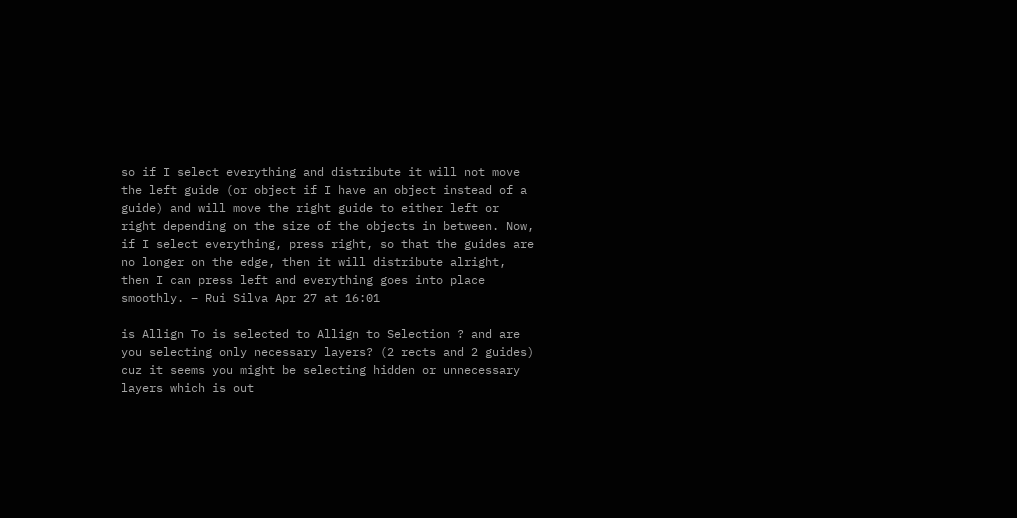so if I select everything and distribute it will not move the left guide (or object if I have an object instead of a guide) and will move the right guide to either left or right depending on the size of the objects in between. Now, if I select everything, press right, so that the guides are no longer on the edge, then it will distribute alright, then I can press left and everything goes into place smoothly. – Rui Silva Apr 27 at 16:01

is Allign To is selected to Allign to Selection ? and are you selecting only necessary layers? (2 rects and 2 guides) cuz it seems you might be selecting hidden or unnecessary layers which is out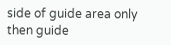side of guide area only then guide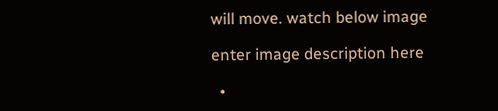will move. watch below image

enter image description here

  •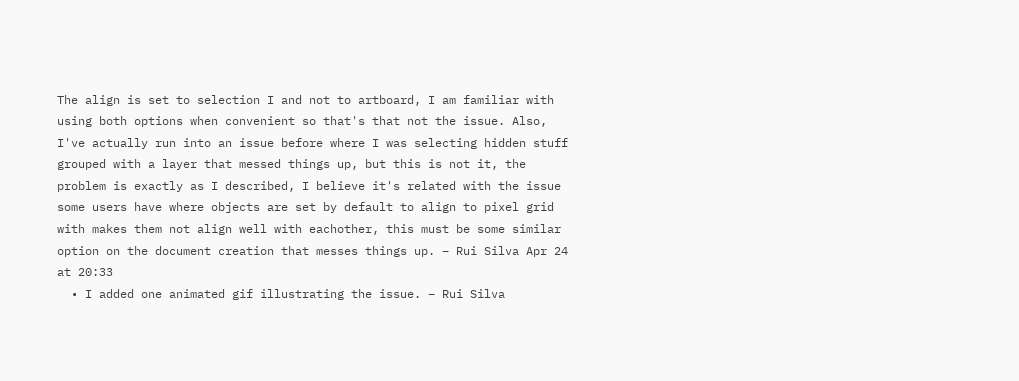The align is set to selection I and not to artboard, I am familiar with using both options when convenient so that's that not the issue. Also, I've actually run into an issue before where I was selecting hidden stuff grouped with a layer that messed things up, but this is not it, the problem is exactly as I described, I believe it's related with the issue some users have where objects are set by default to align to pixel grid with makes them not align well with eachother, this must be some similar option on the document creation that messes things up. – Rui Silva Apr 24 at 20:33
  • I added one animated gif illustrating the issue. – Rui Silva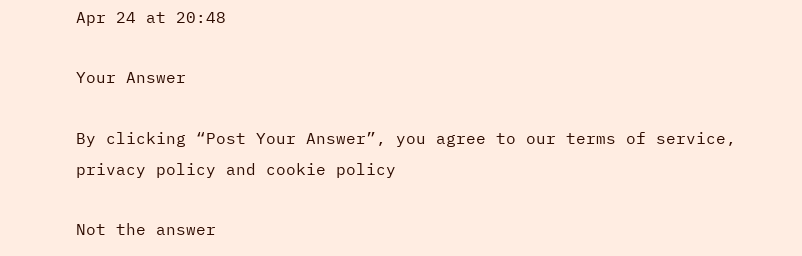Apr 24 at 20:48

Your Answer

By clicking “Post Your Answer”, you agree to our terms of service, privacy policy and cookie policy

Not the answer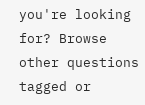you're looking for? Browse other questions tagged or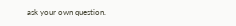ask your own question.